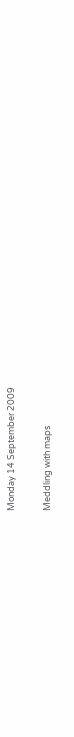Monday 14 September 2009

Meddling with maps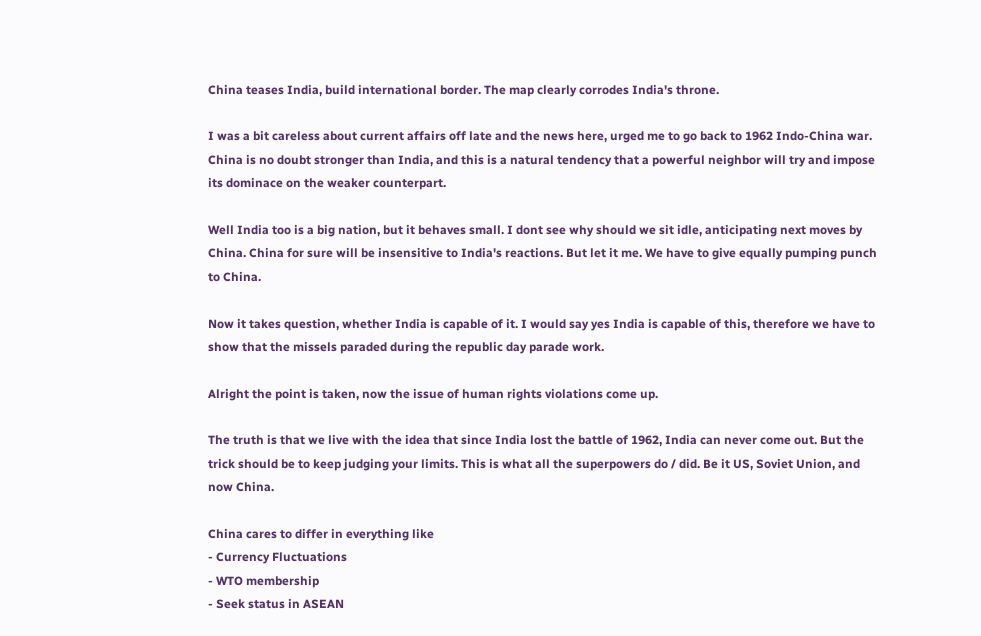China teases India, build international border. The map clearly corrodes India's throne.

I was a bit careless about current affairs off late and the news here, urged me to go back to 1962 Indo-China war. China is no doubt stronger than India, and this is a natural tendency that a powerful neighbor will try and impose its dominace on the weaker counterpart.

Well India too is a big nation, but it behaves small. I dont see why should we sit idle, anticipating next moves by China. China for sure will be insensitive to India's reactions. But let it me. We have to give equally pumping punch to China.

Now it takes question, whether India is capable of it. I would say yes India is capable of this, therefore we have to show that the missels paraded during the republic day parade work.

Alright the point is taken, now the issue of human rights violations come up.

The truth is that we live with the idea that since India lost the battle of 1962, India can never come out. But the trick should be to keep judging your limits. This is what all the superpowers do / did. Be it US, Soviet Union, and now China.

China cares to differ in everything like
- Currency Fluctuations
- WTO membership
- Seek status in ASEAN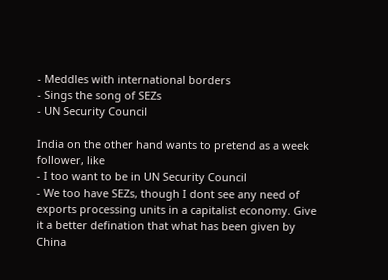- Meddles with international borders
- Sings the song of SEZs
- UN Security Council

India on the other hand wants to pretend as a week follower, like
- I too want to be in UN Security Council
- We too have SEZs, though I dont see any need of exports processing units in a capitalist economy. Give it a better defination that what has been given by China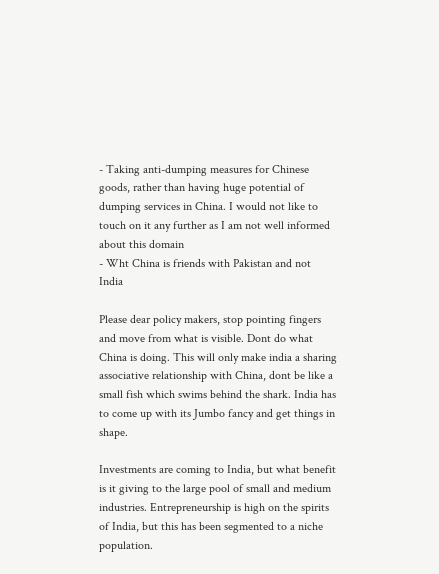- Taking anti-dumping measures for Chinese goods, rather than having huge potential of dumping services in China. I would not like to touch on it any further as I am not well informed about this domain
- Wht China is friends with Pakistan and not India

Please dear policy makers, stop pointing fingers and move from what is visible. Dont do what China is doing. This will only make india a sharing associative relationship with China, dont be like a small fish which swims behind the shark. India has to come up with its Jumbo fancy and get things in shape.

Investments are coming to India, but what benefit is it giving to the large pool of small and medium industries. Entrepreneurship is high on the spirits of India, but this has been segmented to a niche population.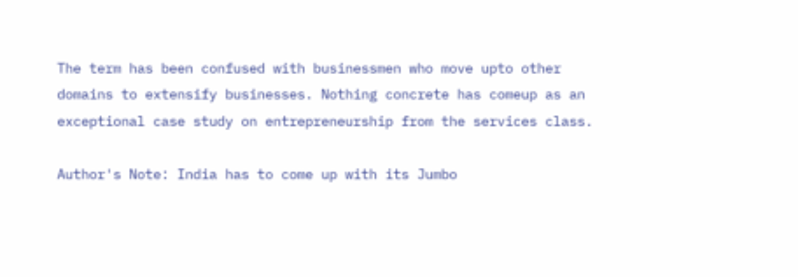The term has been confused with businessmen who move upto other domains to extensify businesses. Nothing concrete has comeup as an exceptional case study on entrepreneurship from the services class.

Author's Note: India has to come up with its Jumbo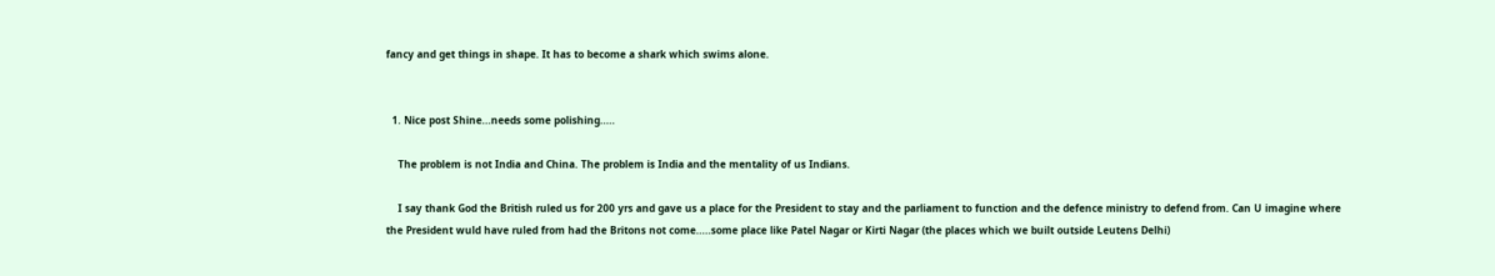fancy and get things in shape. It has to become a shark which swims alone.


  1. Nice post Shine...needs some polishing.....

    The problem is not India and China. The problem is India and the mentality of us Indians.

    I say thank God the British ruled us for 200 yrs and gave us a place for the President to stay and the parliament to function and the defence ministry to defend from. Can U imagine where the President wuld have ruled from had the Britons not come.....some place like Patel Nagar or Kirti Nagar (the places which we built outside Leutens Delhi)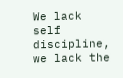We lack self discipline, we lack the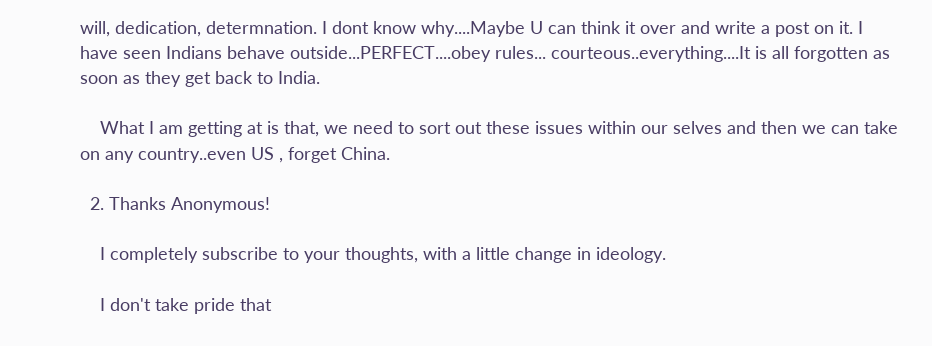will, dedication, determnation. I dont know why....Maybe U can think it over and write a post on it. I have seen Indians behave outside...PERFECT....obey rules... courteous..everything....It is all forgotten as soon as they get back to India.

    What I am getting at is that, we need to sort out these issues within our selves and then we can take on any country..even US , forget China.

  2. Thanks Anonymous!

    I completely subscribe to your thoughts, with a little change in ideology.

    I don't take pride that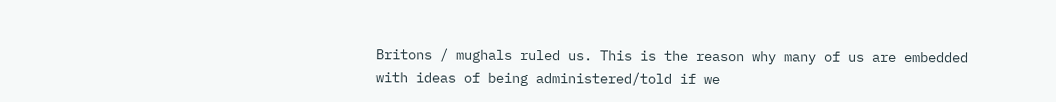Britons / mughals ruled us. This is the reason why many of us are embedded with ideas of being administered/told if we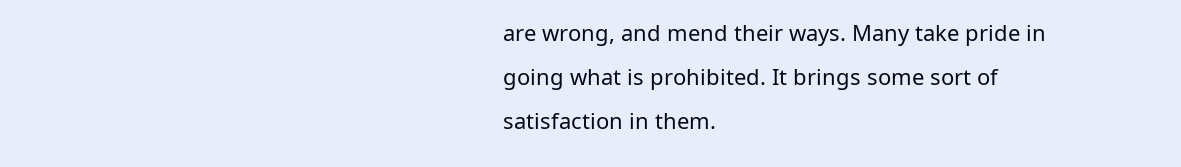are wrong, and mend their ways. Many take pride in going what is prohibited. It brings some sort of satisfaction in them.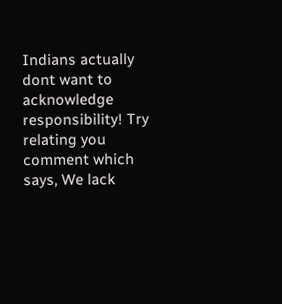Indians actually dont want to acknowledge responsibility! Try relating you comment which says, We lack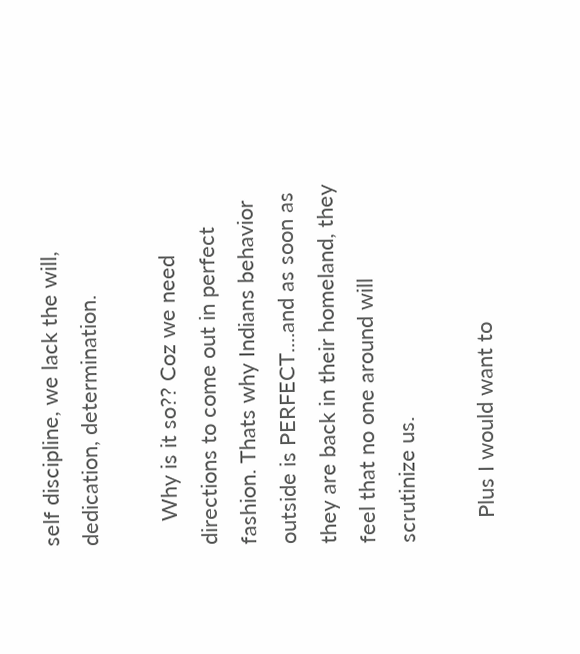self discipline, we lack the will, dedication, determination.

    Why is it so?? Coz we need directions to come out in perfect fashion. Thats why Indians behavior outside is PERFECT....and as soon as they are back in their homeland, they feel that no one around will scrutinize us.

    Plus I would want to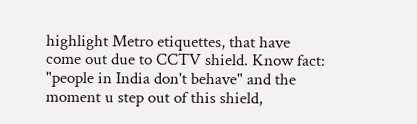highlight Metro etiquettes, that have come out due to CCTV shield. Know fact: "people in India don't behave" and the moment u step out of this shield,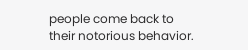people come back to their notorious behavior.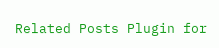Related Posts Plugin for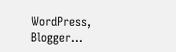WordPress, Blogger...